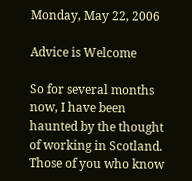Monday, May 22, 2006

Advice is Welcome

So for several months now, I have been haunted by the thought of working in Scotland. Those of you who know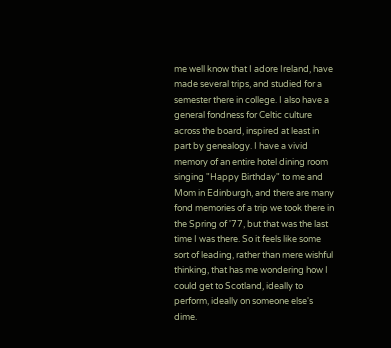me well know that I adore Ireland, have made several trips, and studied for a semester there in college. I also have a general fondness for Celtic culture across the board, inspired at least in part by genealogy. I have a vivid memory of an entire hotel dining room singing "Happy Birthday" to me and Mom in Edinburgh, and there are many fond memories of a trip we took there in the Spring of '77, but that was the last time I was there. So it feels like some sort of leading, rather than mere wishful thinking, that has me wondering how I could get to Scotland, ideally to perform, ideally on someone else's dime.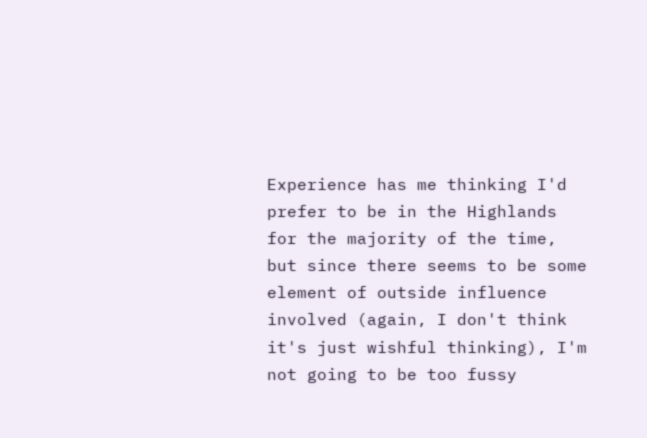Experience has me thinking I'd prefer to be in the Highlands for the majority of the time, but since there seems to be some element of outside influence involved (again, I don't think it's just wishful thinking), I'm not going to be too fussy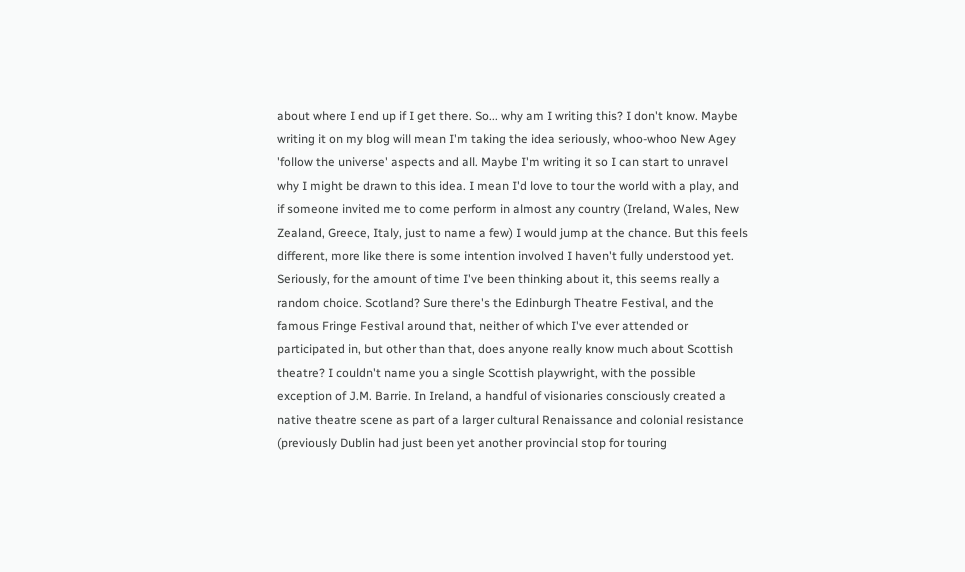about where I end up if I get there. So... why am I writing this? I don't know. Maybe writing it on my blog will mean I'm taking the idea seriously, whoo-whoo New Agey 'follow the universe' aspects and all. Maybe I'm writing it so I can start to unravel why I might be drawn to this idea. I mean I'd love to tour the world with a play, and if someone invited me to come perform in almost any country (Ireland, Wales, New Zealand, Greece, Italy, just to name a few) I would jump at the chance. But this feels different, more like there is some intention involved I haven't fully understood yet. Seriously, for the amount of time I've been thinking about it, this seems really a random choice. Scotland? Sure there's the Edinburgh Theatre Festival, and the famous Fringe Festival around that, neither of which I've ever attended or participated in, but other than that, does anyone really know much about Scottish theatre? I couldn't name you a single Scottish playwright, with the possible exception of J.M. Barrie. In Ireland, a handful of visionaries consciously created a native theatre scene as part of a larger cultural Renaissance and colonial resistance (previously Dublin had just been yet another provincial stop for touring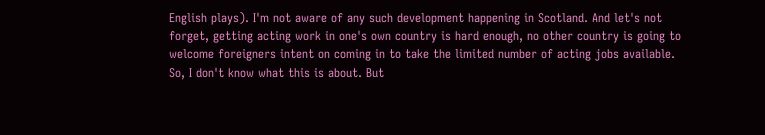English plays). I'm not aware of any such development happening in Scotland. And let's not forget, getting acting work in one's own country is hard enough, no other country is going to welcome foreigners intent on coming in to take the limited number of acting jobs available.
So, I don't know what this is about. But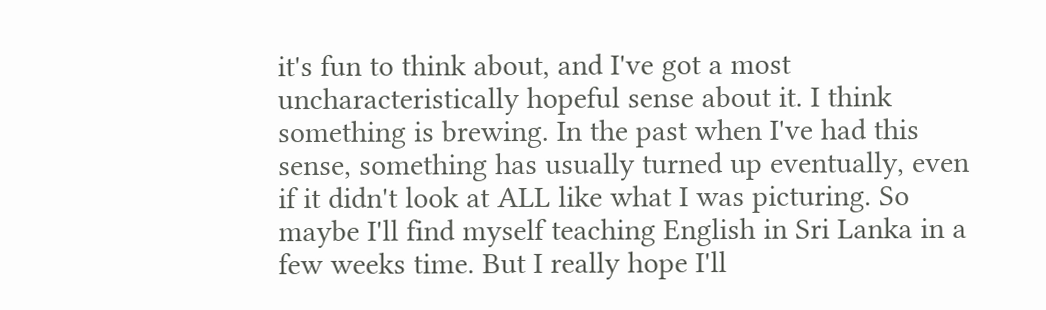it's fun to think about, and I've got a most uncharacteristically hopeful sense about it. I think something is brewing. In the past when I've had this sense, something has usually turned up eventually, even if it didn't look at ALL like what I was picturing. So maybe I'll find myself teaching English in Sri Lanka in a few weeks time. But I really hope I'll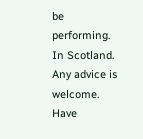be performing. In Scotland.
Any advice is welcome. Have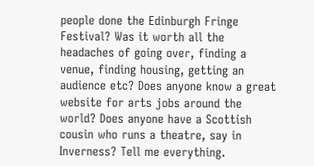people done the Edinburgh Fringe Festival? Was it worth all the headaches of going over, finding a venue, finding housing, getting an audience etc? Does anyone know a great website for arts jobs around the world? Does anyone have a Scottish cousin who runs a theatre, say in Inverness? Tell me everything.